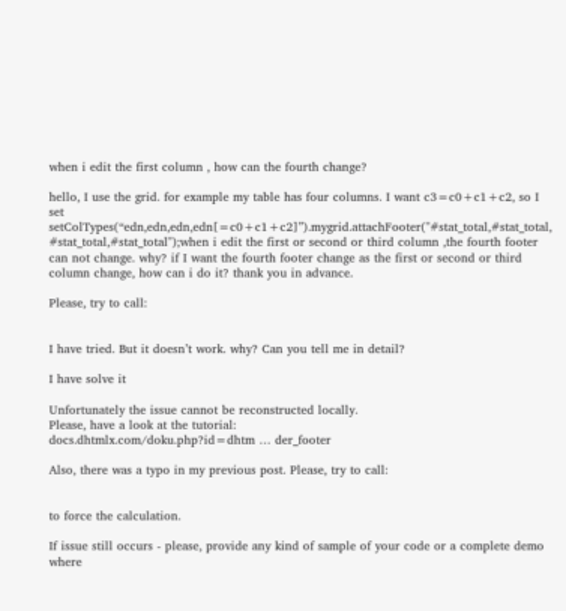when i edit the first column , how can the fourth change?

hello, I use the grid. for example my table has four columns. I want c3=c0+c1+c2, so I set setColTypes(“edn,edn,edn,edn[=c0+c1+c2]”).mygrid.attachFooter("#stat_total,#stat_total,
#stat_total,#stat_total");when i edit the first or second or third column ,the fourth footer can not change. why? if I want the fourth footer change as the first or second or third column change, how can i do it? thank you in advance.

Please, try to call:


I have tried. But it doesn’t work. why? Can you tell me in detail?

I have solve it

Unfortunately the issue cannot be reconstructed locally.
Please, have a look at the tutorial:
docs.dhtmlx.com/doku.php?id=dhtm … der_footer

Also, there was a typo in my previous post. Please, try to call:


to force the calculation.

If issue still occurs - please, provide any kind of sample of your code or a complete demo where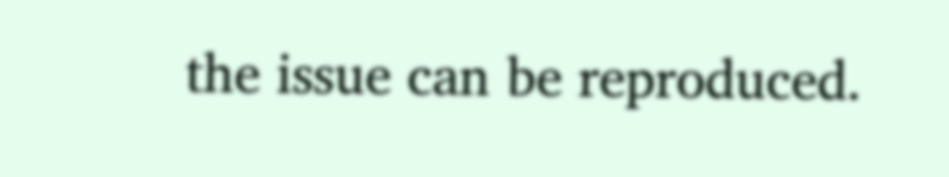the issue can be reproduced.